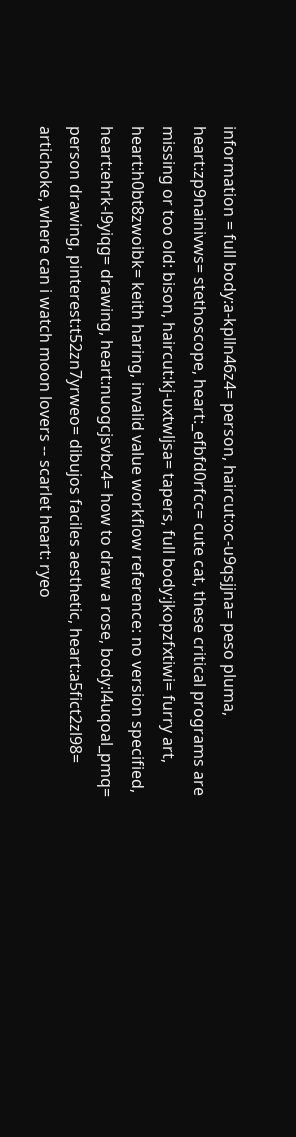information = full body:a-kplln46z4= person, haircut:oc-u9qsjjna= peso pluma, heart:zp9nainivws= stethoscope, heart:_efbfd0rfcc= cute cat, these critical programs are missing or too old: bison, haircut:kj-uxtwljsa= tapers, full body:jkopzfxtiwi= furry art, heart:h0bt8zwoibk= keith haring, invalid value workflow reference: no version specified, heart:ehrk-l9yiqg= drawing, heart:nuogcjsvbc4= how to draw a rose, body:l4uqoal_pmq= person drawing, pinterest:t52zn7yrweo= dibujos faciles aesthetic, heart:a5fict2zl98= artichoke, where can i watch moon lovers -- scarlet heart: ryeo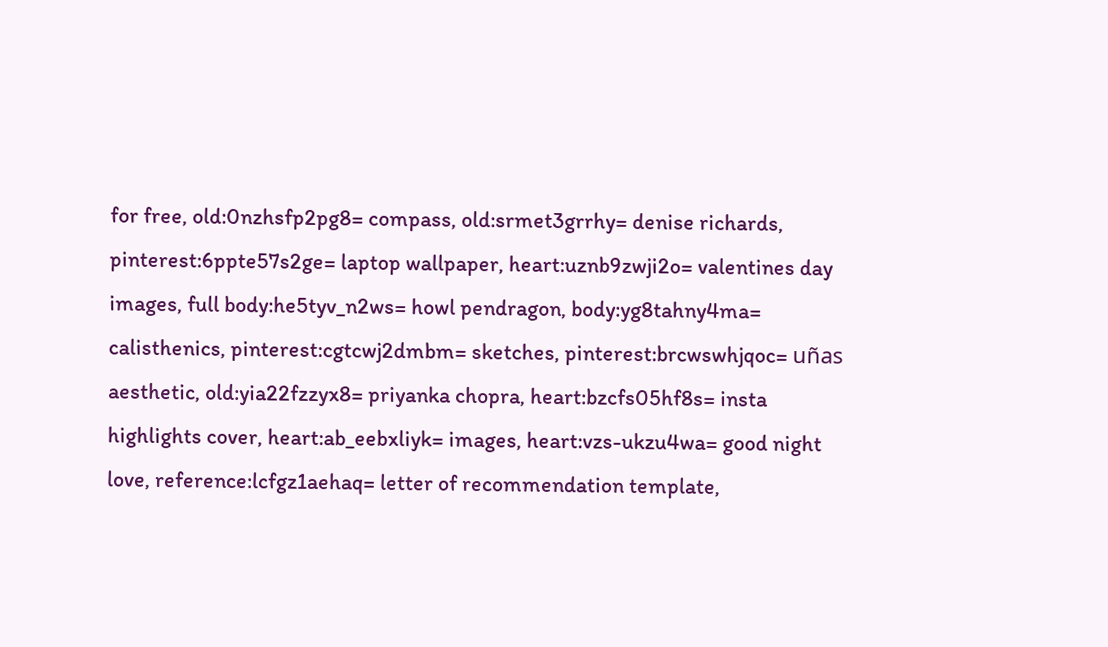for free, old:0nzhsfp2pg8= compass, old:srmet3grrhy= denise richards, pinterest:6ppte57s2ge= laptop wallpaper, heart:uznb9zwji2o= valentines day images, full body:he5tyv_n2ws= howl pendragon, body:yg8tahny4ma= calisthenics, pinterest:cgtcwj2dmbm= sketches, pinterest:brcwswhjqoc= uñas aesthetic, old:yia22fzzyx8= priyanka chopra, heart:bzcfs05hf8s= insta highlights cover, heart:ab_eebxliyk= images, heart:vzs-ukzu4wa= good night love, reference:lcfgz1aehaq= letter of recommendation template,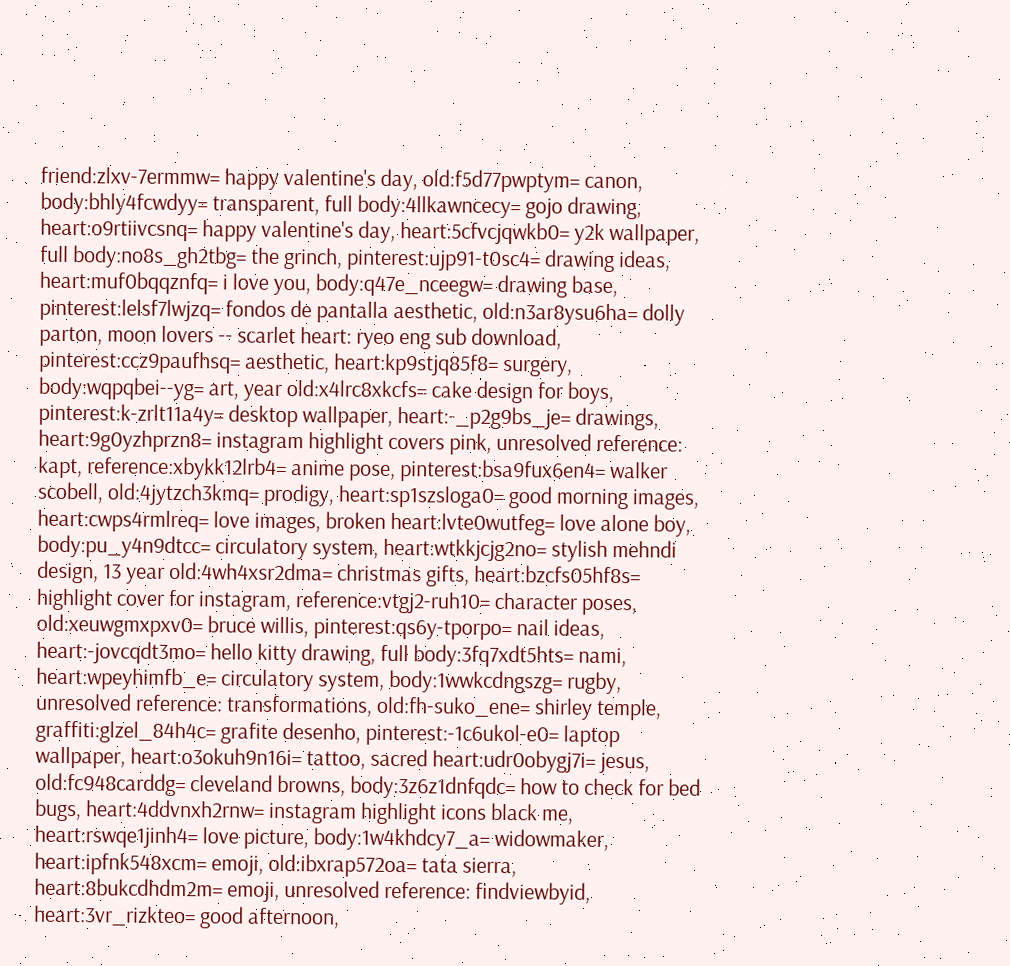friend:zlxv-7ermmw= happy valentine's day, old:f5d77pwptym= canon, body:bhly4fcwdyy= transparent, full body:4llkawncecy= gojo drawing, heart:o9rtiivcsnq= happy valentine's day, heart:5cfvcjqwkb0= y2k wallpaper, full body:no8s_gh2tbg= the grinch, pinterest:ujp91-t0sc4= drawing ideas, heart:muf0bqqznfq= i love you, body:q47e_nceegw= drawing base, pinterest:lelsf7lwjzq= fondos de pantalla aesthetic, old:n3ar8ysu6ha= dolly parton, moon lovers -- scarlet heart: ryeo eng sub download, pinterest:ccz9paufhsq= aesthetic, heart:kp9stjq85f8= surgery, body:wqpqbei--yg= art, year old:x4lrc8xkcfs= cake design for boys, pinterest:k-zrlt11a4y= desktop wallpaper, heart:-_p2g9bs_je= drawings, heart:9g0yzhprzn8= instagram highlight covers pink, unresolved reference: kapt, reference:xbykk12lrb4= anime pose, pinterest:bsa9fux6en4= walker scobell, old:4jytzch3kmq= prodigy, heart:sp1szsloga0= good morning images, heart:cwps4rmlreq= love images, broken heart:lvte0wutfeg= love alone boy, body:pu_y4n9dtcc= circulatory system, heart:wtkkjcjg2no= stylish mehndi design, 13 year old:4wh4xsr2dma= christmas gifts, heart:bzcfs05hf8s= highlight cover for instagram, reference:vtgj2-ruh10= character poses, old:xeuwgmxpxv0= bruce willis, pinterest:qs6y-tporpo= nail ideas, heart:-jovcqdt3mo= hello kitty drawing, full body:3fq7xdt5hts= nami, heart:wpeyhimfb_e= circulatory system, body:1wwkcdngszg= rugby, unresolved reference: transformations, old:fh-suko_ene= shirley temple, graffiti:glzel_84h4c= grafite desenho, pinterest:-1c6ukol-e0= laptop wallpaper, heart:o3okuh9n16i= tattoo, sacred heart:udr0obygj7i= jesus, old:fc948carddg= cleveland browns, body:3z6z1dnfqdc= how to check for bed bugs, heart:4ddvnxh2rnw= instagram highlight icons black me, heart:rswqe1jinh4= love picture, body:1w4khdcy7_a= widowmaker, heart:ipfnk548xcm= emoji, old:ibxrap572oa= tata sierra, heart:8bukcdhdm2m= emoji, unresolved reference: findviewbyid, heart:3vr_rizkteo= good afternoon,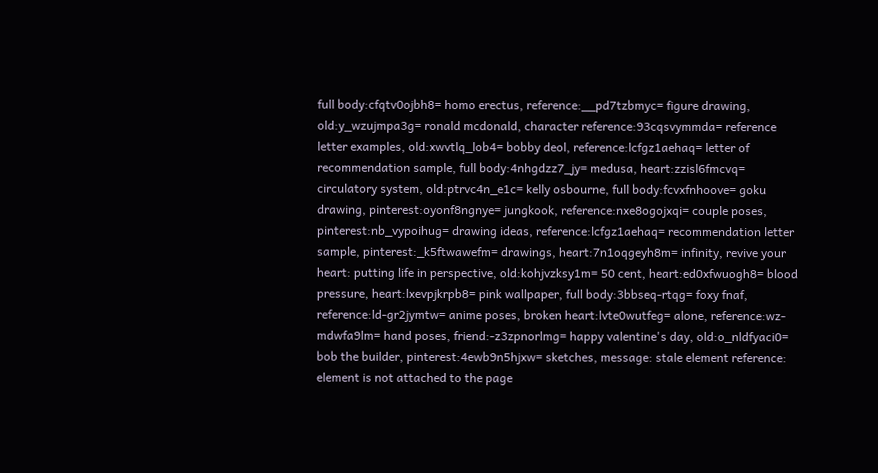full body:cfqtv0ojbh8= homo erectus, reference:__pd7tzbmyc= figure drawing, old:y_wzujmpa3g= ronald mcdonald, character reference:93cqsvymmda= reference letter examples, old:xwvtlq_lob4= bobby deol, reference:lcfgz1aehaq= letter of recommendation sample, full body:4nhgdzz7_jy= medusa, heart:zzisl6fmcvq= circulatory system, old:ptrvc4n_e1c= kelly osbourne, full body:fcvxfnhoove= goku drawing, pinterest:oyonf8ngnye= jungkook, reference:nxe8ogojxqi= couple poses, pinterest:nb_vypoihug= drawing ideas, reference:lcfgz1aehaq= recommendation letter sample, pinterest:_k5ftwawefm= drawings, heart:7n1oqgeyh8m= infinity, revive your heart: putting life in perspective, old:kohjvzksy1m= 50 cent, heart:ed0xfwuogh8= blood pressure, heart:lxevpjkrpb8= pink wallpaper, full body:3bbseq-rtqg= foxy fnaf, reference:ld-gr2jymtw= anime poses, broken heart:lvte0wutfeg= alone, reference:wz-mdwfa9lm= hand poses, friend:-z3zpnorlmg= happy valentine's day, old:o_nldfyaci0= bob the builder, pinterest:4ewb9n5hjxw= sketches, message: stale element reference: element is not attached to the page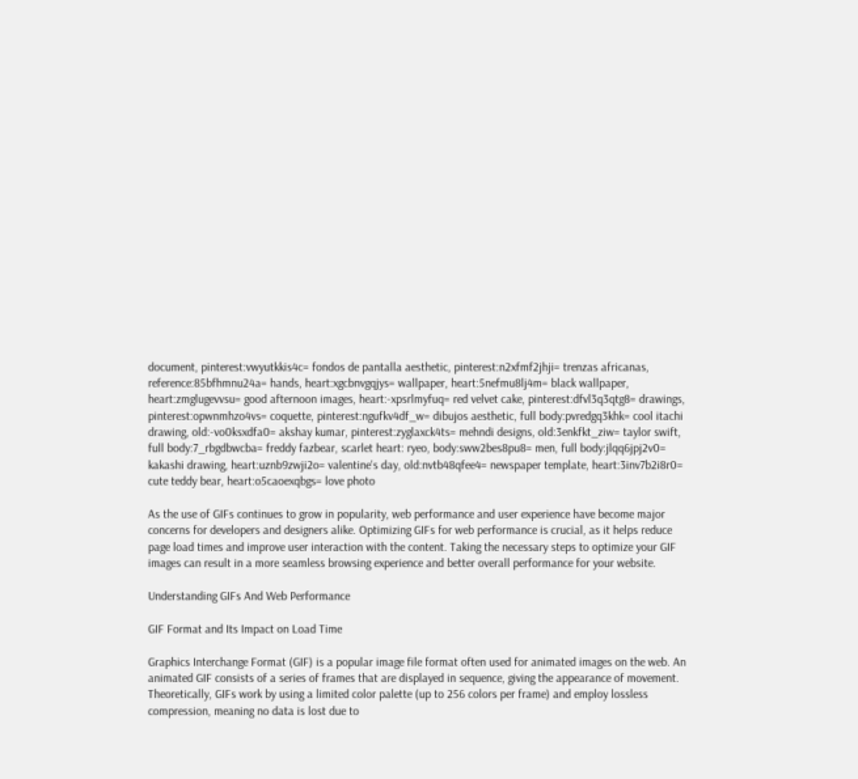document, pinterest:vwyutkkis4c= fondos de pantalla aesthetic, pinterest:n2xfmf2jhji= trenzas africanas, reference:85bfhmnu24a= hands, heart:xgcbnvgqjys= wallpaper, heart:5nefmu8lj4m= black wallpaper, heart:zmglugevvsu= good afternoon images, heart:-xpsrlmyfuq= red velvet cake, pinterest:dfvl3q3qtg8= drawings, pinterest:opwnmhzo4vs= coquette, pinterest:ngufkv4df_w= dibujos aesthetic, full body:pvredgq3khk= cool itachi drawing, old:-vo0ksxdfa0= akshay kumar, pinterest:zyglaxck4ts= mehndi designs, old:3enkfkt_ziw= taylor swift, full body:7_rbgdbwcba= freddy fazbear, scarlet heart: ryeo, body:sww2bes8pu8= men, full body:jlqq6jpj2v0= kakashi drawing, heart:uznb9zwji2o= valentine's day, old:nvtb48qfee4= newspaper template, heart:3inv7b2i8r0= cute teddy bear, heart:o5caoexqbgs= love photo

As the use of GIFs continues to grow in popularity, web performance and user experience have become major concerns for developers and designers alike. Optimizing GIFs for web performance is crucial, as it helps reduce page load times and improve user interaction with the content. Taking the necessary steps to optimize your GIF images can result in a more seamless browsing experience and better overall performance for your website.

Understanding GIFs And Web Performance

GIF Format and Its Impact on Load Time

Graphics Interchange Format (GIF) is a popular image file format often used for animated images on the web. An animated GIF consists of a series of frames that are displayed in sequence, giving the appearance of movement. Theoretically, GIFs work by using a limited color palette (up to 256 colors per frame) and employ lossless compression, meaning no data is lost due to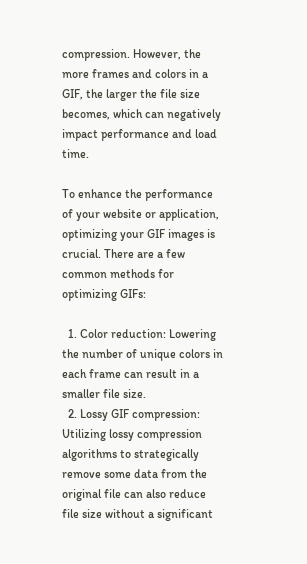compression. However, the more frames and colors in a GIF, the larger the file size becomes, which can negatively impact performance and load time.

To enhance the performance of your website or application, optimizing your GIF images is crucial. There are a few common methods for optimizing GIFs:

  1. Color reduction: Lowering the number of unique colors in each frame can result in a smaller file size.
  2. Lossy GIF compression: Utilizing lossy compression algorithms to strategically remove some data from the original file can also reduce file size without a significant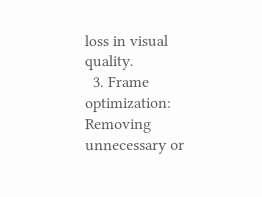loss in visual quality.
  3. Frame optimization: Removing unnecessary or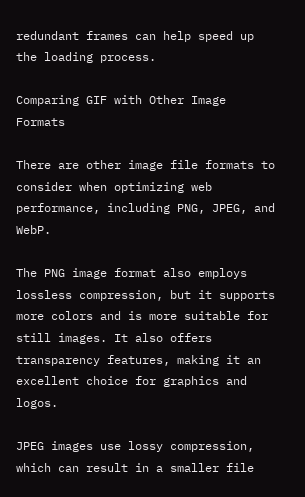redundant frames can help speed up the loading process.

Comparing GIF with Other Image Formats

There are other image file formats to consider when optimizing web performance, including PNG, JPEG, and WebP.

The PNG image format also employs lossless compression, but it supports more colors and is more suitable for still images. It also offers transparency features, making it an excellent choice for graphics and logos.

JPEG images use lossy compression, which can result in a smaller file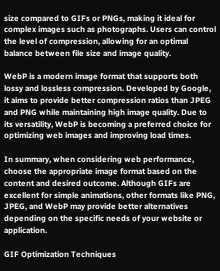size compared to GIFs or PNGs, making it ideal for complex images such as photographs. Users can control the level of compression, allowing for an optimal balance between file size and image quality.

WebP is a modern image format that supports both lossy and lossless compression. Developed by Google, it aims to provide better compression ratios than JPEG and PNG while maintaining high image quality. Due to its versatility, WebP is becoming a preferred choice for optimizing web images and improving load times.

In summary, when considering web performance, choose the appropriate image format based on the content and desired outcome. Although GIFs are excellent for simple animations, other formats like PNG, JPEG, and WebP may provide better alternatives depending on the specific needs of your website or application.

GIF Optimization Techniques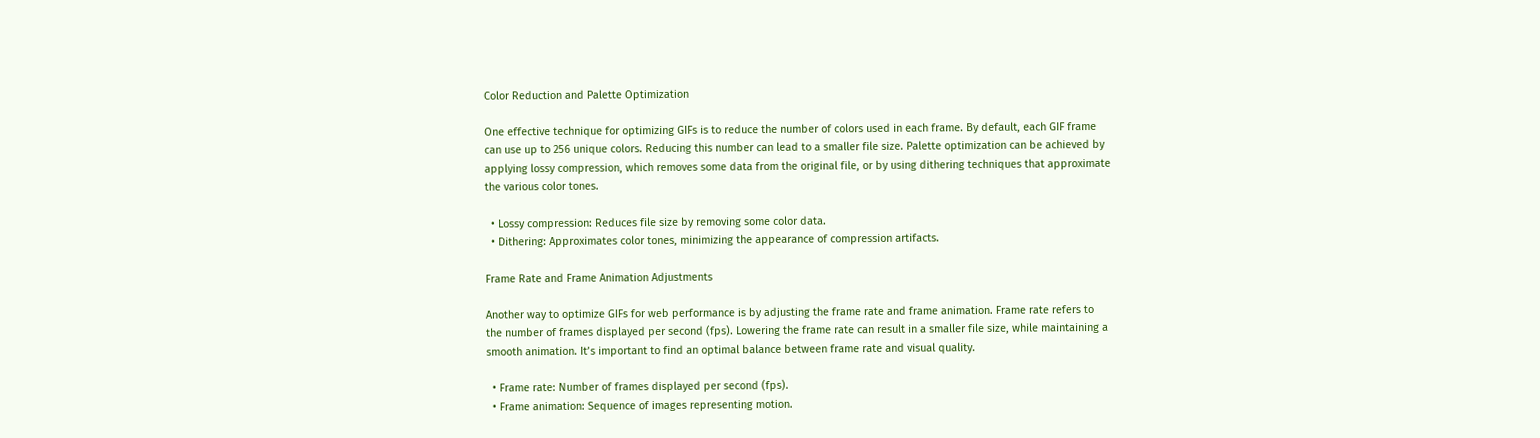Color Reduction and Palette Optimization

One effective technique for optimizing GIFs is to reduce the number of colors used in each frame. By default, each GIF frame can use up to 256 unique colors. Reducing this number can lead to a smaller file size. Palette optimization can be achieved by applying lossy compression, which removes some data from the original file, or by using dithering techniques that approximate the various color tones.

  • Lossy compression: Reduces file size by removing some color data.
  • Dithering: Approximates color tones, minimizing the appearance of compression artifacts.

Frame Rate and Frame Animation Adjustments

Another way to optimize GIFs for web performance is by adjusting the frame rate and frame animation. Frame rate refers to the number of frames displayed per second (fps). Lowering the frame rate can result in a smaller file size, while maintaining a smooth animation. It’s important to find an optimal balance between frame rate and visual quality.

  • Frame rate: Number of frames displayed per second (fps).
  • Frame animation: Sequence of images representing motion.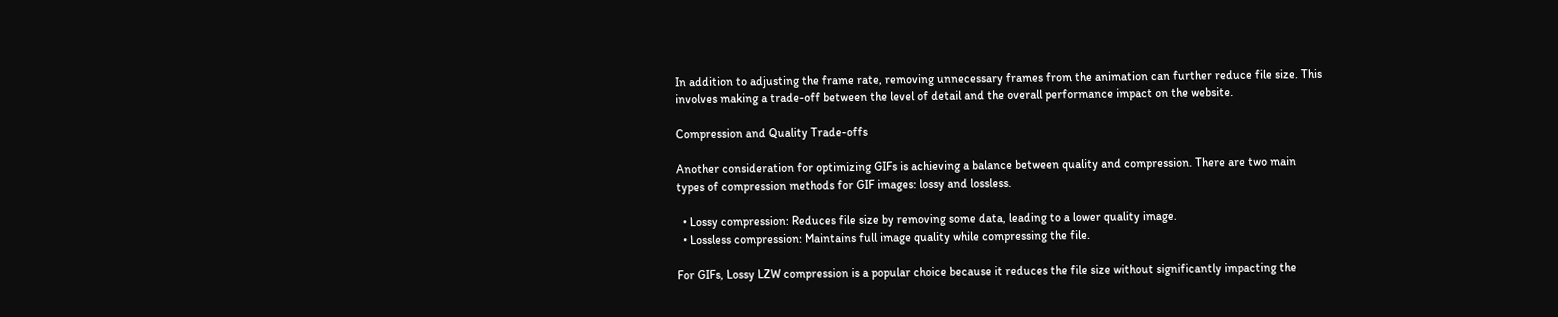In addition to adjusting the frame rate, removing unnecessary frames from the animation can further reduce file size. This involves making a trade-off between the level of detail and the overall performance impact on the website.

Compression and Quality Trade-offs

Another consideration for optimizing GIFs is achieving a balance between quality and compression. There are two main types of compression methods for GIF images: lossy and lossless.

  • Lossy compression: Reduces file size by removing some data, leading to a lower quality image.
  • Lossless compression: Maintains full image quality while compressing the file.

For GIFs, Lossy LZW compression is a popular choice because it reduces the file size without significantly impacting the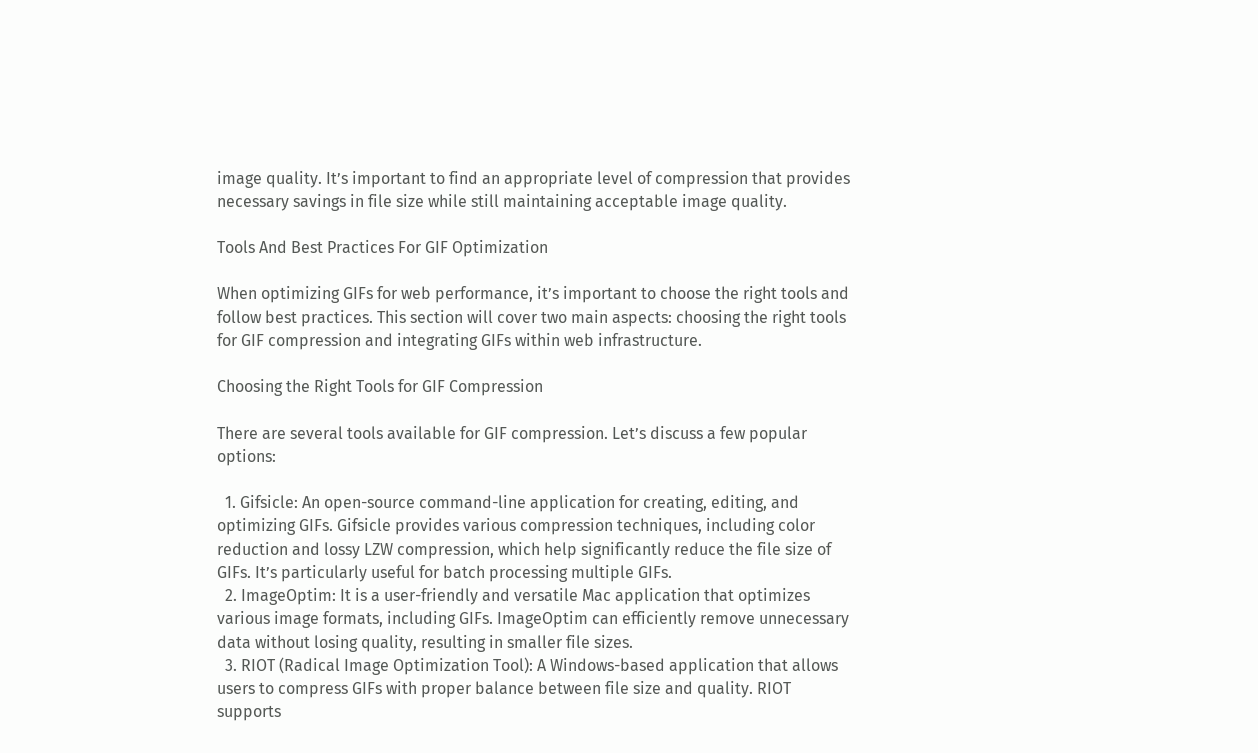image quality. It’s important to find an appropriate level of compression that provides necessary savings in file size while still maintaining acceptable image quality.

Tools And Best Practices For GIF Optimization

When optimizing GIFs for web performance, it’s important to choose the right tools and follow best practices. This section will cover two main aspects: choosing the right tools for GIF compression and integrating GIFs within web infrastructure.

Choosing the Right Tools for GIF Compression

There are several tools available for GIF compression. Let’s discuss a few popular options:

  1. Gifsicle: An open-source command-line application for creating, editing, and optimizing GIFs. Gifsicle provides various compression techniques, including color reduction and lossy LZW compression, which help significantly reduce the file size of GIFs. It’s particularly useful for batch processing multiple GIFs.
  2. ImageOptim: It is a user-friendly and versatile Mac application that optimizes various image formats, including GIFs. ImageOptim can efficiently remove unnecessary data without losing quality, resulting in smaller file sizes.
  3. RIOT (Radical Image Optimization Tool): A Windows-based application that allows users to compress GIFs with proper balance between file size and quality. RIOT supports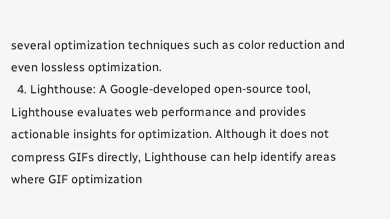several optimization techniques such as color reduction and even lossless optimization.
  4. Lighthouse: A Google-developed open-source tool, Lighthouse evaluates web performance and provides actionable insights for optimization. Although it does not compress GIFs directly, Lighthouse can help identify areas where GIF optimization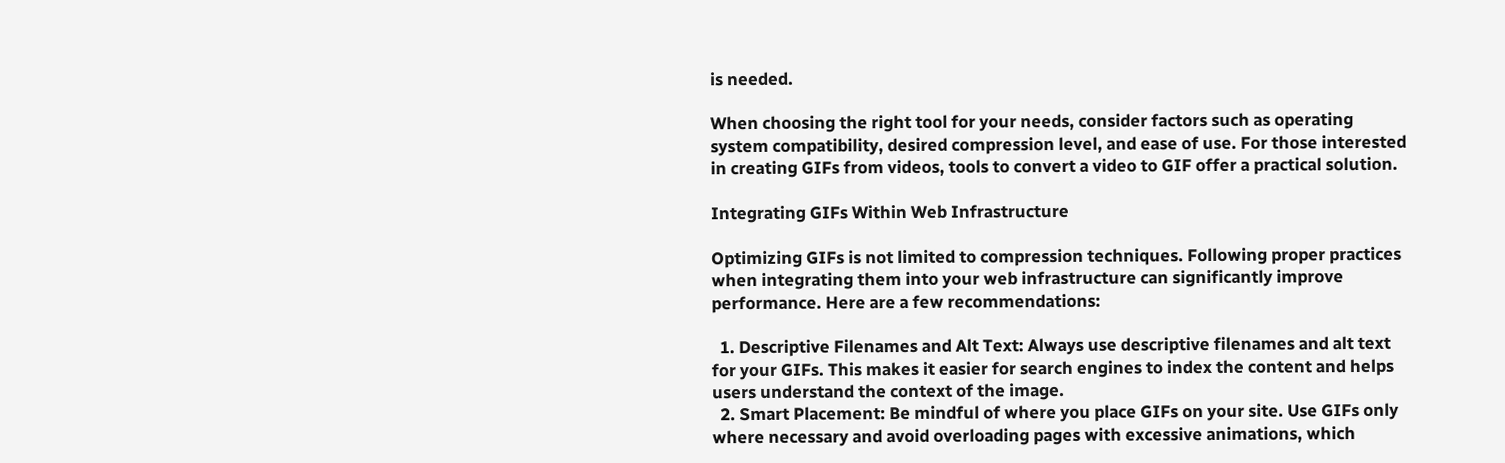is needed.

When choosing the right tool for your needs, consider factors such as operating system compatibility, desired compression level, and ease of use. For those interested in creating GIFs from videos, tools to convert a video to GIF offer a practical solution.

Integrating GIFs Within Web Infrastructure

Optimizing GIFs is not limited to compression techniques. Following proper practices when integrating them into your web infrastructure can significantly improve performance. Here are a few recommendations:

  1. Descriptive Filenames and Alt Text: Always use descriptive filenames and alt text for your GIFs. This makes it easier for search engines to index the content and helps users understand the context of the image.
  2. Smart Placement: Be mindful of where you place GIFs on your site. Use GIFs only where necessary and avoid overloading pages with excessive animations, which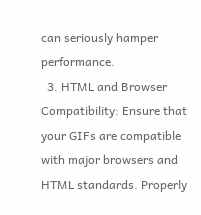can seriously hamper performance.
  3. HTML and Browser Compatibility: Ensure that your GIFs are compatible with major browsers and HTML standards. Properly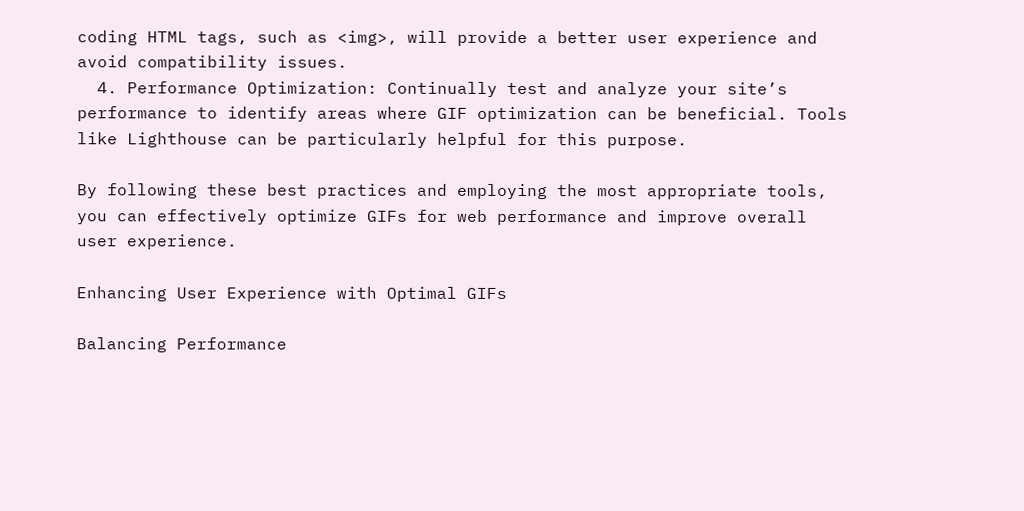coding HTML tags, such as <img>, will provide a better user experience and avoid compatibility issues.
  4. Performance Optimization: Continually test and analyze your site’s performance to identify areas where GIF optimization can be beneficial. Tools like Lighthouse can be particularly helpful for this purpose.

By following these best practices and employing the most appropriate tools, you can effectively optimize GIFs for web performance and improve overall user experience.

Enhancing User Experience with Optimal GIFs

Balancing Performance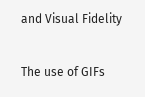and Visual Fidelity

The use of GIFs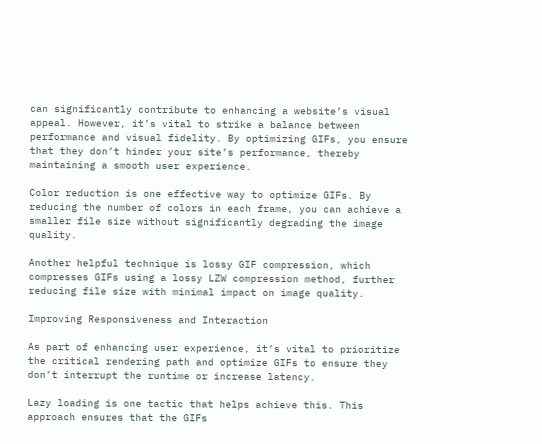can significantly contribute to enhancing a website’s visual appeal. However, it’s vital to strike a balance between performance and visual fidelity. By optimizing GIFs, you ensure that they don’t hinder your site’s performance, thereby maintaining a smooth user experience.

Color reduction is one effective way to optimize GIFs. By reducing the number of colors in each frame, you can achieve a smaller file size without significantly degrading the image quality.

Another helpful technique is lossy GIF compression, which compresses GIFs using a lossy LZW compression method, further reducing file size with minimal impact on image quality.

Improving Responsiveness and Interaction

As part of enhancing user experience, it’s vital to prioritize the critical rendering path and optimize GIFs to ensure they don’t interrupt the runtime or increase latency.

Lazy loading is one tactic that helps achieve this. This approach ensures that the GIFs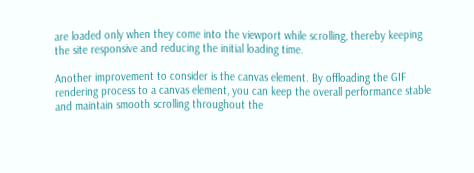are loaded only when they come into the viewport while scrolling, thereby keeping the site responsive and reducing the initial loading time.

Another improvement to consider is the canvas element. By offloading the GIF rendering process to a canvas element, you can keep the overall performance stable and maintain smooth scrolling throughout the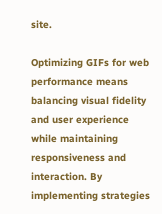site.

Optimizing GIFs for web performance means balancing visual fidelity and user experience while maintaining responsiveness and interaction. By implementing strategies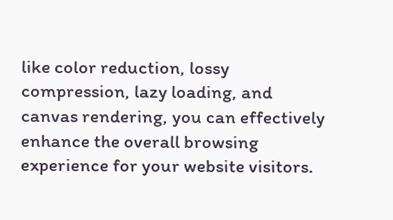like color reduction, lossy compression, lazy loading, and canvas rendering, you can effectively enhance the overall browsing experience for your website visitors.